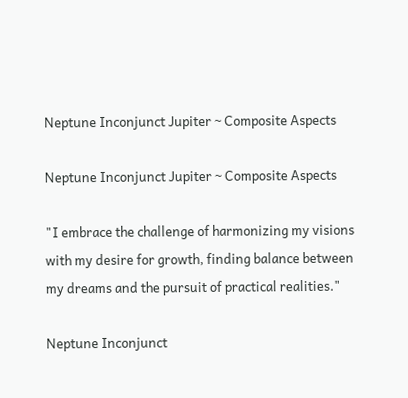Neptune Inconjunct Jupiter ~ Composite Aspects

Neptune Inconjunct Jupiter ~ Composite Aspects

"I embrace the challenge of harmonizing my visions with my desire for growth, finding balance between my dreams and the pursuit of practical realities."

Neptune Inconjunct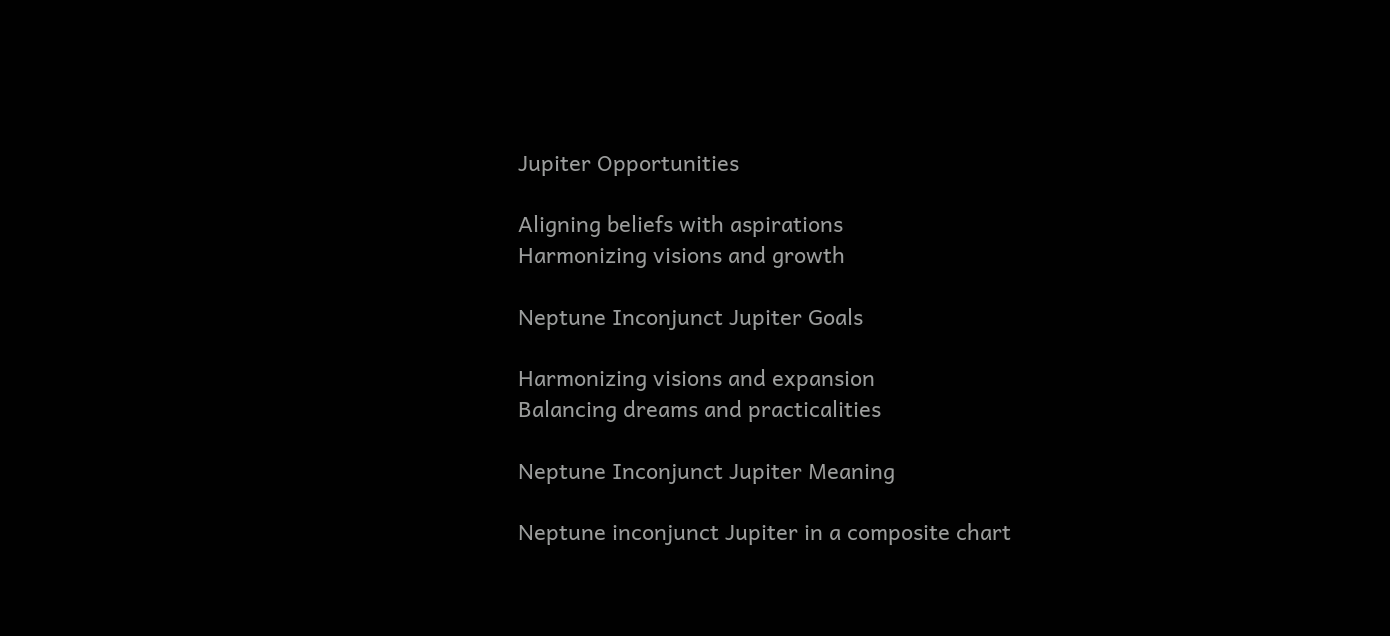Jupiter Opportunities

Aligning beliefs with aspirations
Harmonizing visions and growth

Neptune Inconjunct Jupiter Goals

Harmonizing visions and expansion
Balancing dreams and practicalities

Neptune Inconjunct Jupiter Meaning

Neptune inconjunct Jupiter in a composite chart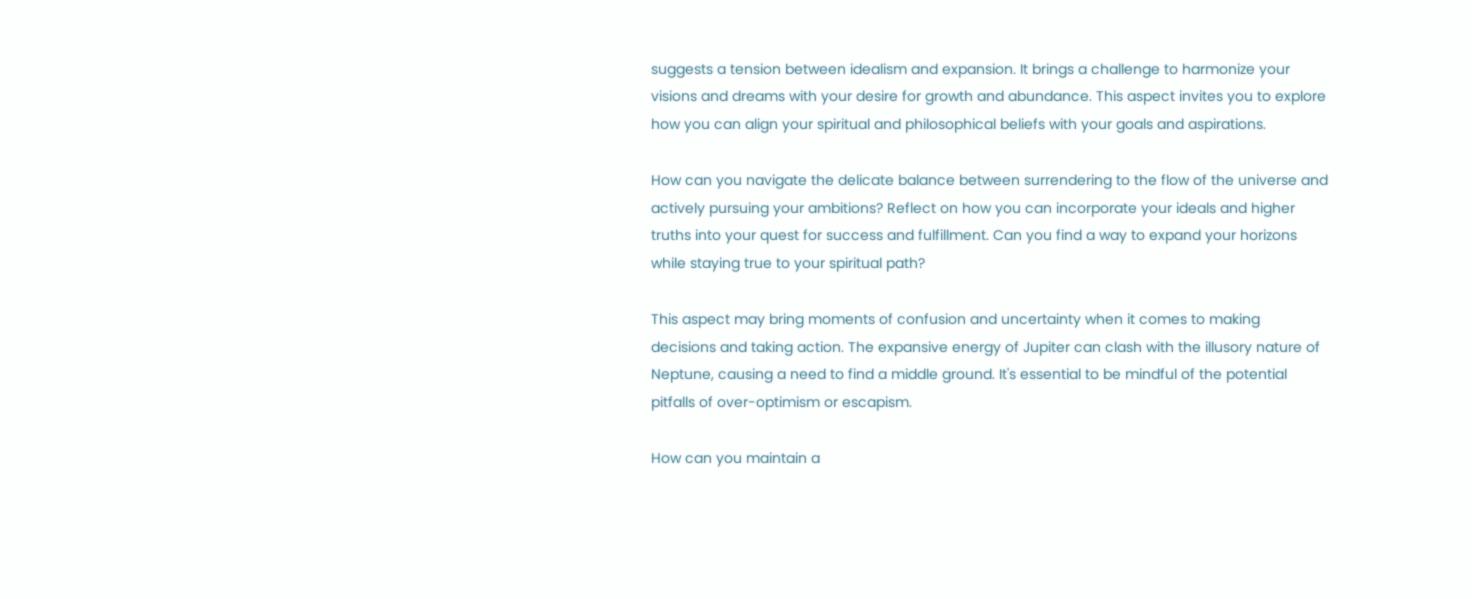suggests a tension between idealism and expansion. It brings a challenge to harmonize your visions and dreams with your desire for growth and abundance. This aspect invites you to explore how you can align your spiritual and philosophical beliefs with your goals and aspirations.

How can you navigate the delicate balance between surrendering to the flow of the universe and actively pursuing your ambitions? Reflect on how you can incorporate your ideals and higher truths into your quest for success and fulfillment. Can you find a way to expand your horizons while staying true to your spiritual path?

This aspect may bring moments of confusion and uncertainty when it comes to making decisions and taking action. The expansive energy of Jupiter can clash with the illusory nature of Neptune, causing a need to find a middle ground. It's essential to be mindful of the potential pitfalls of over-optimism or escapism.

How can you maintain a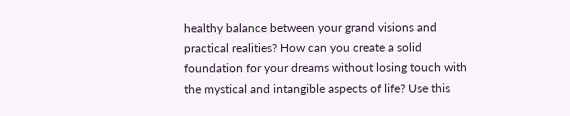healthy balance between your grand visions and practical realities? How can you create a solid foundation for your dreams without losing touch with the mystical and intangible aspects of life? Use this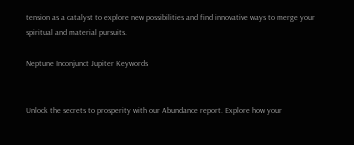tension as a catalyst to explore new possibilities and find innovative ways to merge your spiritual and material pursuits.

Neptune Inconjunct Jupiter Keywords


Unlock the secrets to prosperity with our Abundance report. Explore how your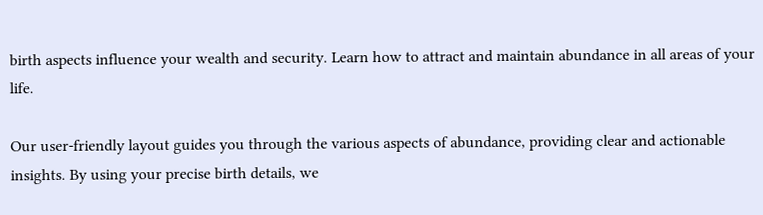birth aspects influence your wealth and security. Learn how to attract and maintain abundance in all areas of your life.

Our user-friendly layout guides you through the various aspects of abundance, providing clear and actionable insights. By using your precise birth details, we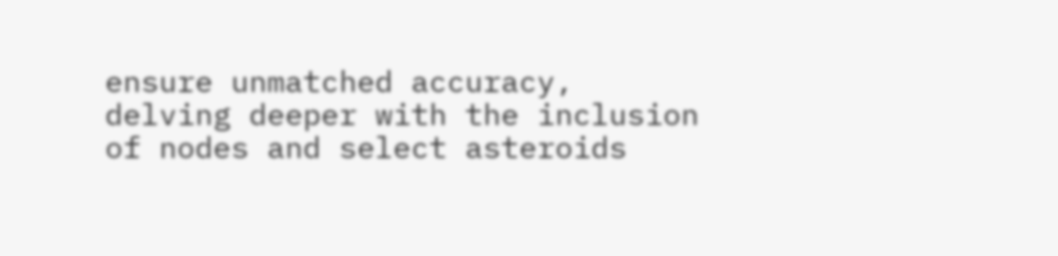ensure unmatched accuracy, delving deeper with the inclusion of nodes and select asteroids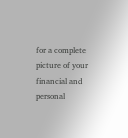for a complete picture of your financial and personal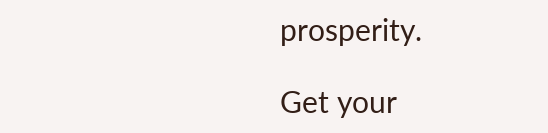prosperity.

Get your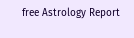free Astrology Report